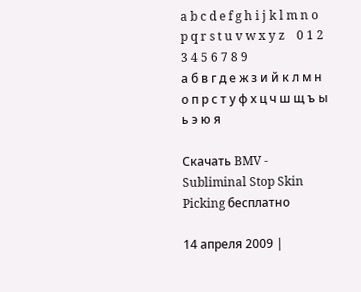a b c d e f g h i j k l m n o p q r s t u v w x y z    0 1 2 3 4 5 6 7 8 9
а б в г д е ж з и й к л м н о п р с т у ф х ц ч ш щ ъ ы ь э ю я

Скачать BMV - Subliminal Stop Skin Picking бесплатно

14 апреля 2009 |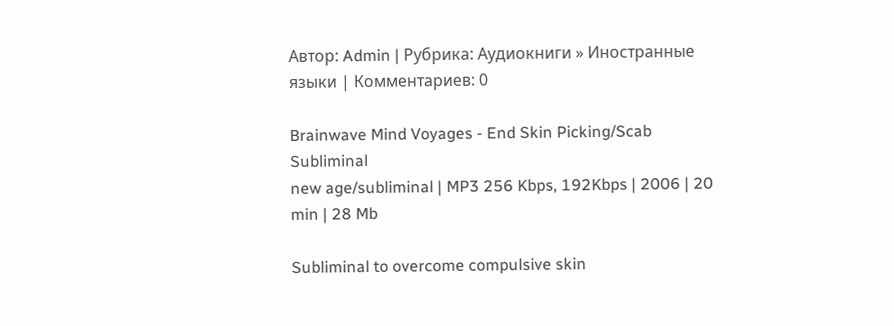Автор: Admin | Рубрика: Аудиокниги » Иностранные языки | Комментариев: 0

Brainwave Mind Voyages - End Skin Picking/Scab Subliminal
new age/subliminal | MP3 256 Kbps, 192Kbps | 2006 | 20 min | 28 Mb

Subliminal to overcome compulsive skin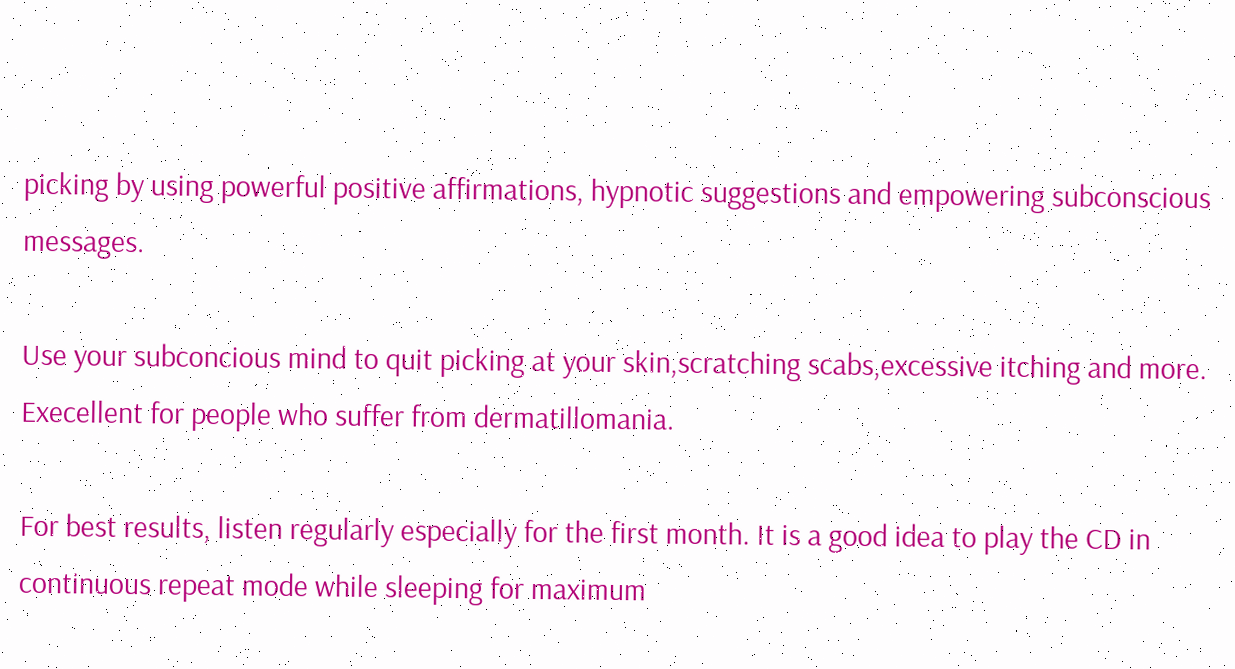picking by using powerful positive affirmations, hypnotic suggestions and empowering subconscious messages.

Use your subconcious mind to quit picking at your skin,scratching scabs,excessive itching and more.
Execellent for people who suffer from dermatillomania.

For best results, listen regularly especially for the first month. It is a good idea to play the CD in continuous repeat mode while sleeping for maximum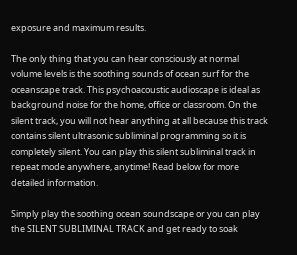exposure and maximum results.

The only thing that you can hear consciously at normal volume levels is the soothing sounds of ocean surf for the oceanscape track. This psychoacoustic audioscape is ideal as background noise for the home, office or classroom. On the silent track, you will not hear anything at all because this track contains silent ultrasonic subliminal programming so it is completely silent. You can play this silent subliminal track in repeat mode anywhere, anytime! Read below for more detailed information.

Simply play the soothing ocean soundscape or you can play the SILENT SUBLIMINAL TRACK and get ready to soak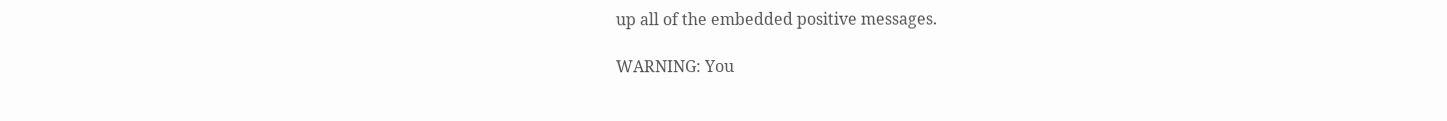up all of the embedded positive messages.

WARNING: You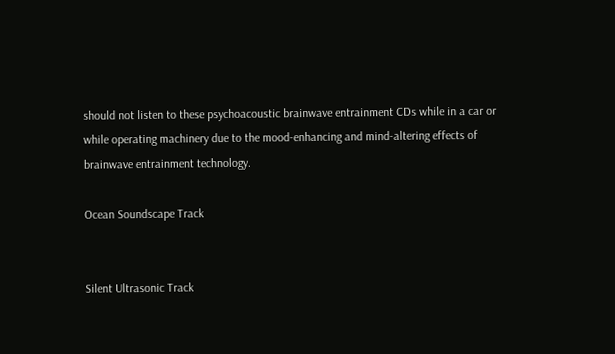should not listen to these psychoacoustic brainwave entrainment CDs while in a car or while operating machinery due to the mood-enhancing and mind-altering effects of brainwave entrainment technology.

Ocean Soundscape Track


Silent Ultrasonic Track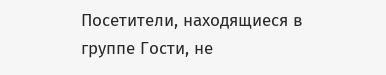Посетители, находящиеся в группе Гости, не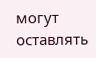могут оставлять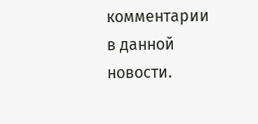комментарии в данной новости.